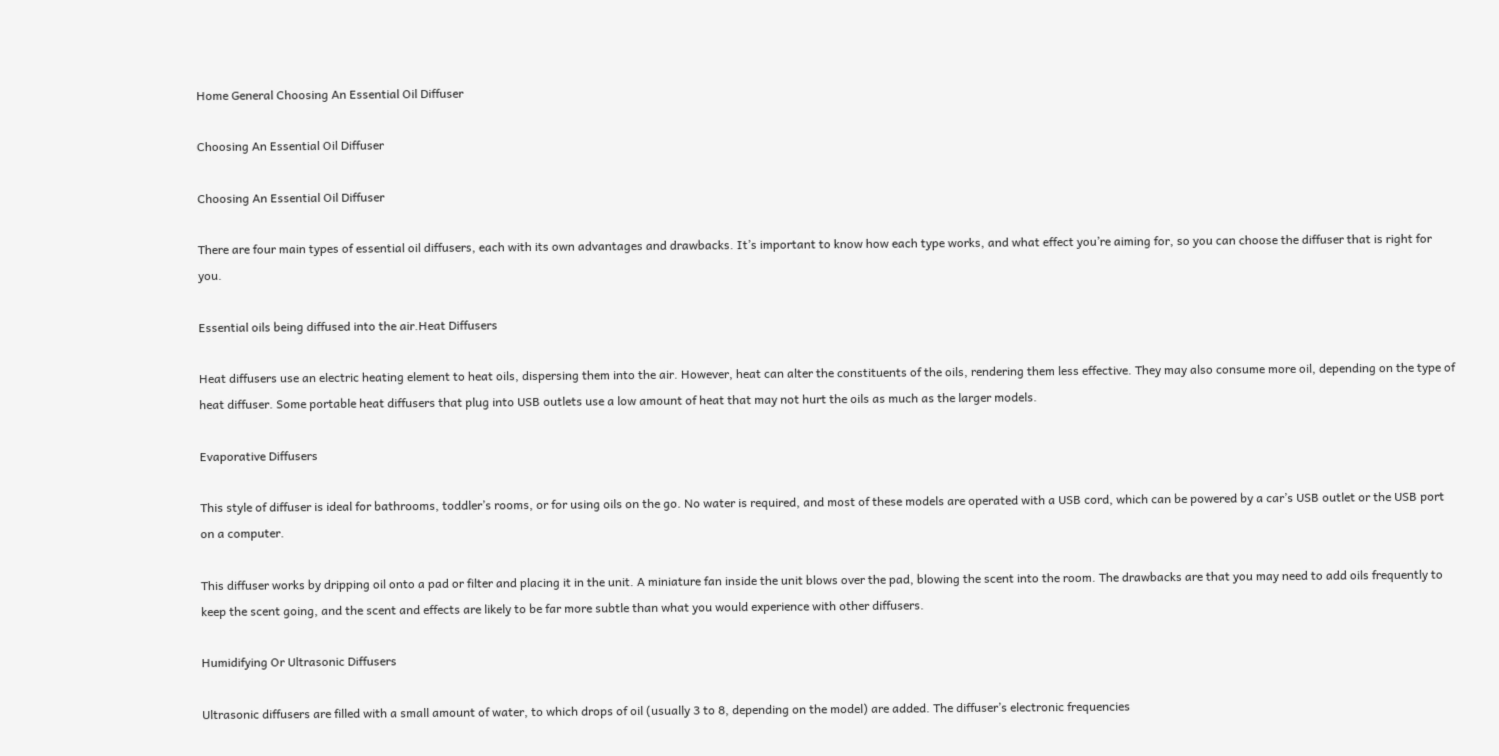Home General Choosing An Essential Oil Diffuser

Choosing An Essential Oil Diffuser

Choosing An Essential Oil Diffuser

There are four main types of essential oil diffusers, each with its own advantages and drawbacks. It’s important to know how each type works, and what effect you’re aiming for, so you can choose the diffuser that is right for you.

Essential oils being diffused into the air.Heat Diffusers

Heat diffusers use an electric heating element to heat oils, dispersing them into the air. However, heat can alter the constituents of the oils, rendering them less effective. They may also consume more oil, depending on the type of heat diffuser. Some portable heat diffusers that plug into USB outlets use a low amount of heat that may not hurt the oils as much as the larger models.

Evaporative Diffusers

This style of diffuser is ideal for bathrooms, toddler’s rooms, or for using oils on the go. No water is required, and most of these models are operated with a USB cord, which can be powered by a car’s USB outlet or the USB port on a computer.

This diffuser works by dripping oil onto a pad or filter and placing it in the unit. A miniature fan inside the unit blows over the pad, blowing the scent into the room. The drawbacks are that you may need to add oils frequently to keep the scent going, and the scent and effects are likely to be far more subtle than what you would experience with other diffusers.

Humidifying Or Ultrasonic Diffusers

Ultrasonic diffusers are filled with a small amount of water, to which drops of oil (usually 3 to 8, depending on the model) are added. The diffuser’s electronic frequencies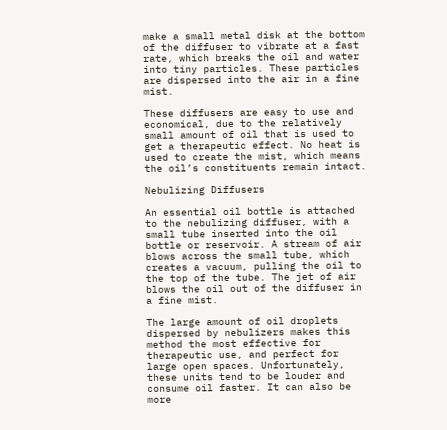make a small metal disk at the bottom of the diffuser to vibrate at a fast rate, which breaks the oil and water into tiny particles. These particles are dispersed into the air in a fine mist.

These diffusers are easy to use and economical, due to the relatively small amount of oil that is used to get a therapeutic effect. No heat is used to create the mist, which means the oil’s constituents remain intact.

Nebulizing Diffusers

An essential oil bottle is attached to the nebulizing diffuser, with a small tube inserted into the oil bottle or reservoir. A stream of air blows across the small tube, which creates a vacuum, pulling the oil to the top of the tube. The jet of air blows the oil out of the diffuser in a fine mist.

The large amount of oil droplets dispersed by nebulizers makes this method the most effective for therapeutic use, and perfect for large open spaces. Unfortunately, these units tend to be louder and consume oil faster. It can also be more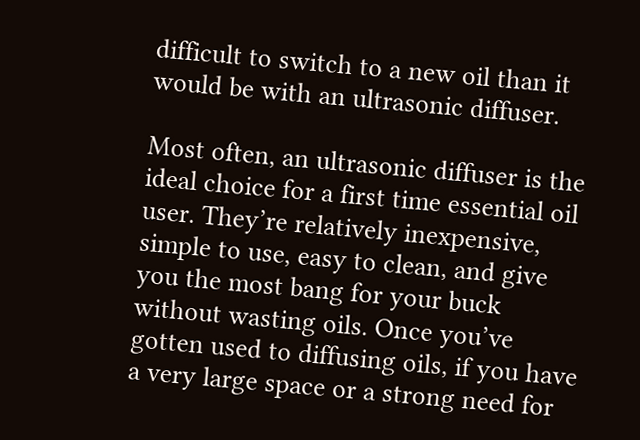difficult to switch to a new oil than it would be with an ultrasonic diffuser.

Most often, an ultrasonic diffuser is the ideal choice for a first time essential oil user. They’re relatively inexpensive, simple to use, easy to clean, and give you the most bang for your buck without wasting oils. Once you’ve gotten used to diffusing oils, if you have a very large space or a strong need for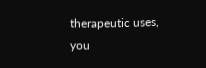therapeutic uses, you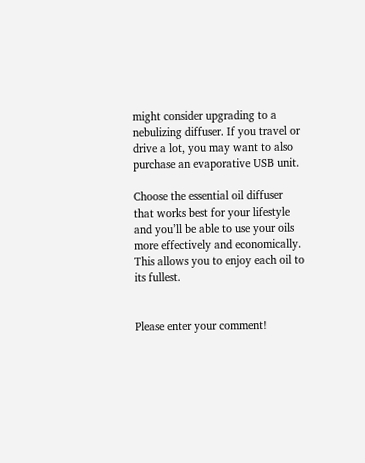might consider upgrading to a nebulizing diffuser. If you travel or drive a lot, you may want to also purchase an evaporative USB unit.

Choose the essential oil diffuser that works best for your lifestyle and you’ll be able to use your oils more effectively and economically. This allows you to enjoy each oil to its fullest.


Please enter your comment!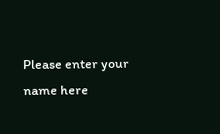Please enter your name here